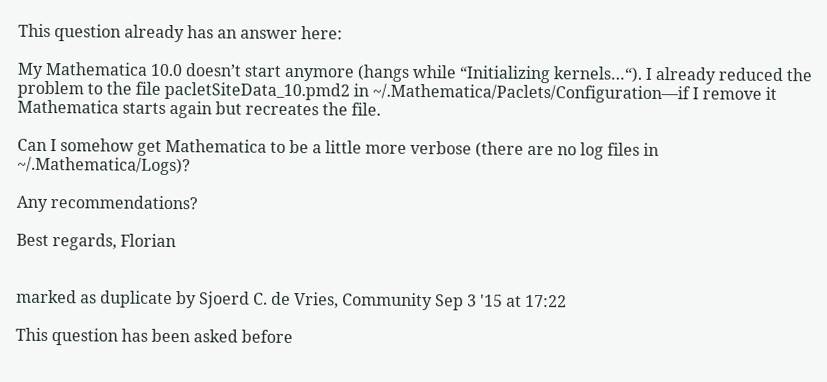This question already has an answer here:

My Mathematica 10.0 doesn’t start anymore (hangs while “Initializing kernels…“). I already reduced the problem to the file pacletSiteData_10.pmd2 in ~/.Mathematica/Paclets/Configuration—if I remove it Mathematica starts again but recreates the file.

Can I somehow get Mathematica to be a little more verbose (there are no log files in ~/.Mathematica/Logs)?

Any recommendations?

Best regards, Florian


marked as duplicate by Sjoerd C. de Vries, Community Sep 3 '15 at 17:22

This question has been asked before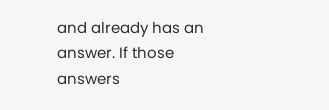and already has an answer. If those answers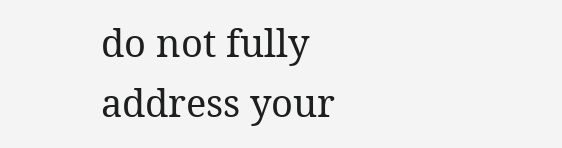do not fully address your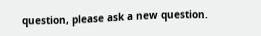question, please ask a new question.